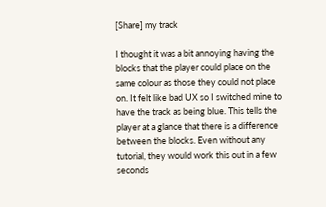[Share] my track

I thought it was a bit annoying having the blocks that the player could place on the same colour as those they could not place on. It felt like bad UX so I switched mine to have the track as being blue. This tells the player at a glance that there is a difference between the blocks. Even without any tutorial, they would work this out in a few seconds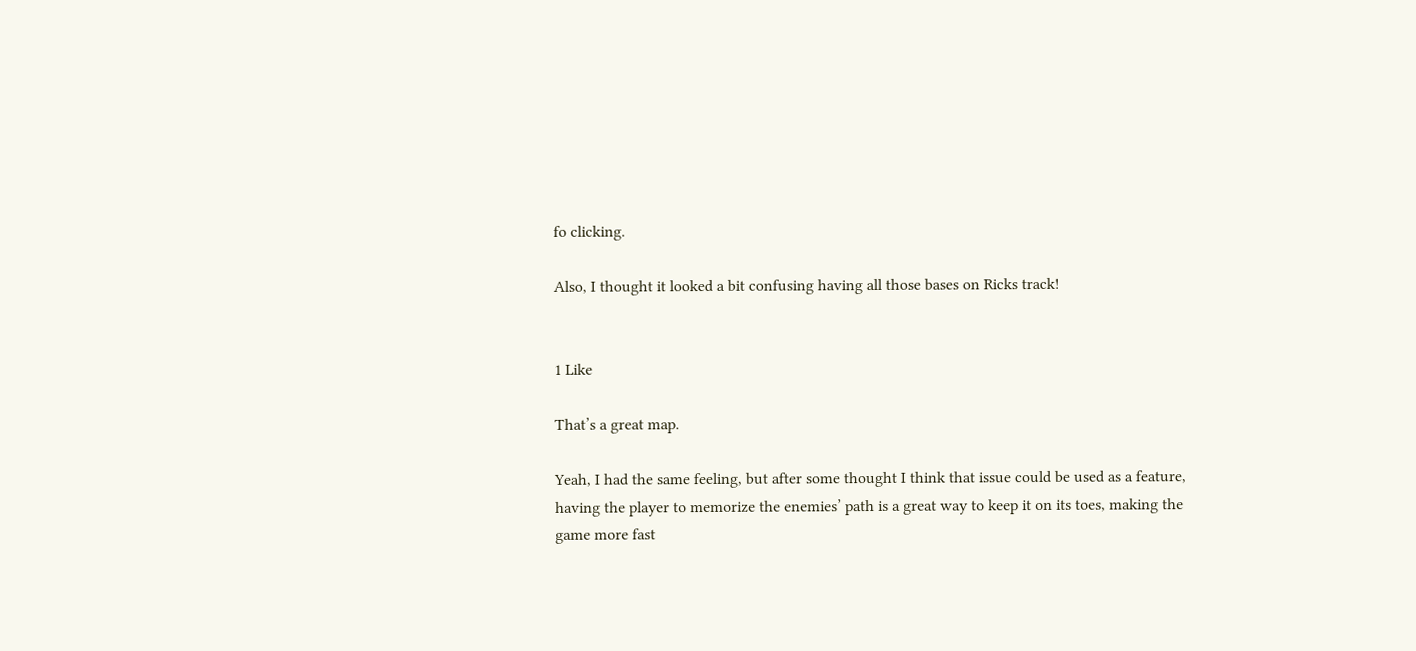fo clicking.

Also, I thought it looked a bit confusing having all those bases on Ricks track!


1 Like

That’s a great map.

Yeah, I had the same feeling, but after some thought I think that issue could be used as a feature, having the player to memorize the enemies’ path is a great way to keep it on its toes, making the game more fast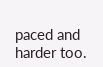paced and harder too.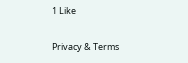1 Like

Privacy & Terms